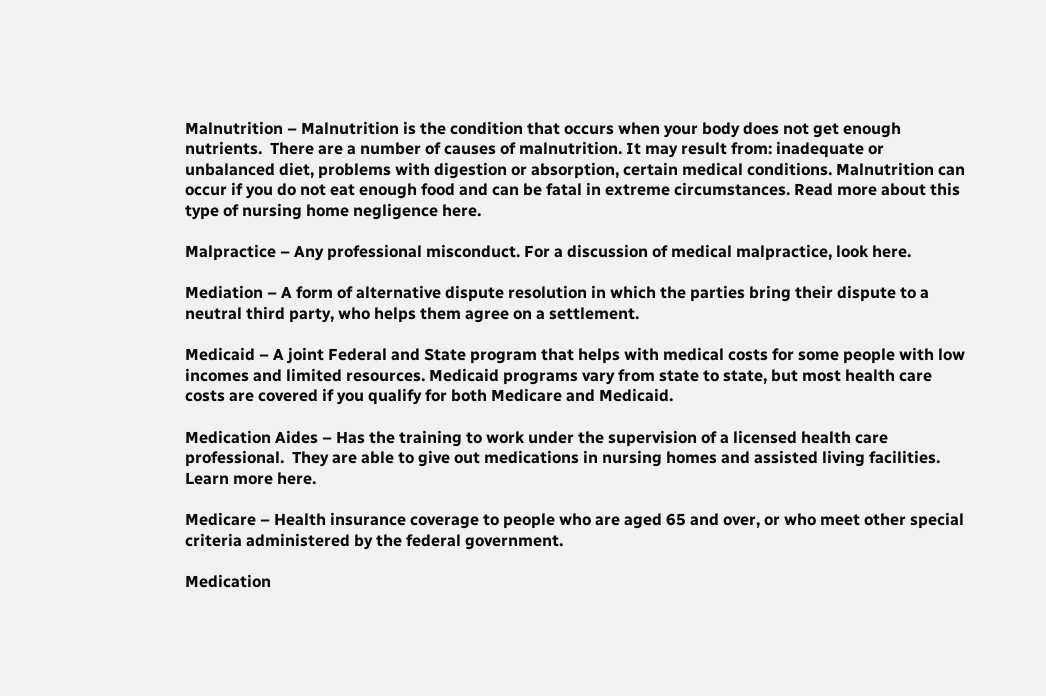Malnutrition – Malnutrition is the condition that occurs when your body does not get enough nutrients.  There are a number of causes of malnutrition. It may result from: inadequate or unbalanced diet, problems with digestion or absorption, certain medical conditions. Malnutrition can occur if you do not eat enough food and can be fatal in extreme circumstances. Read more about this type of nursing home negligence here.

Malpractice – Any professional misconduct. For a discussion of medical malpractice, look here.

Mediation – A form of alternative dispute resolution in which the parties bring their dispute to a neutral third party, who helps them agree on a settlement.

Medicaid – A joint Federal and State program that helps with medical costs for some people with low incomes and limited resources. Medicaid programs vary from state to state, but most health care costs are covered if you qualify for both Medicare and Medicaid.

Medication Aides – Has the training to work under the supervision of a licensed health care professional.  They are able to give out medications in nursing homes and assisted living facilities. Learn more here.

Medicare – Health insurance coverage to people who are aged 65 and over, or who meet other special criteria administered by the federal government.

Medication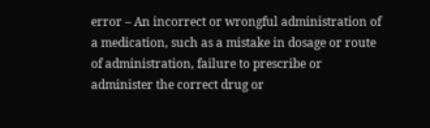error – An incorrect or wrongful administration of a medication, such as a mistake in dosage or route of administration, failure to prescribe or administer the correct drug or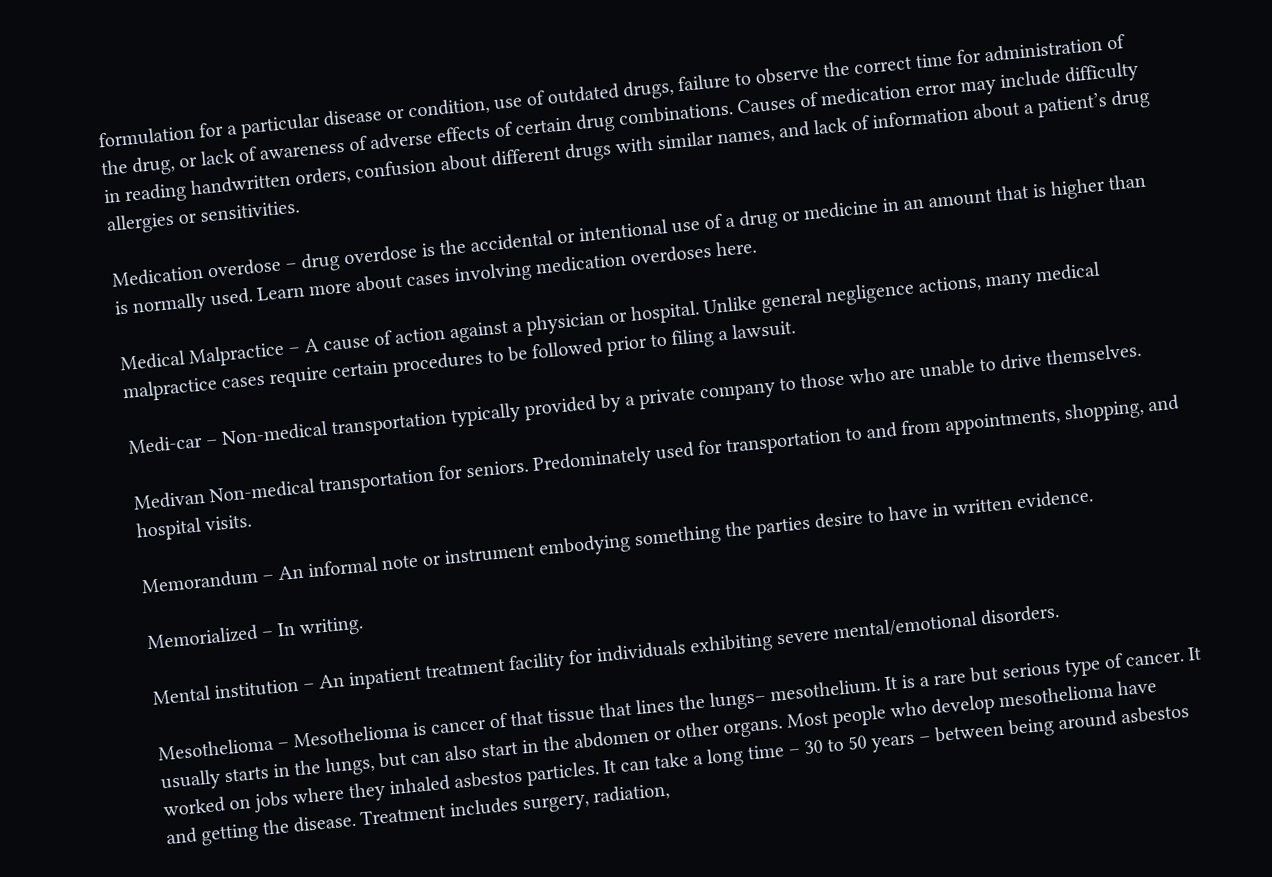formulation for a particular disease or condition, use of outdated drugs, failure to observe the correct time for administration of the drug, or lack of awareness of adverse effects of certain drug combinations. Causes of medication error may include difficulty in reading handwritten orders, confusion about different drugs with similar names, and lack of information about a patient’s drug allergies or sensitivities.

Medication overdose – drug overdose is the accidental or intentional use of a drug or medicine in an amount that is higher than is normally used. Learn more about cases involving medication overdoses here.

Medical Malpractice – A cause of action against a physician or hospital. Unlike general negligence actions, many medical malpractice cases require certain procedures to be followed prior to filing a lawsuit.

Medi-car – Non-medical transportation typically provided by a private company to those who are unable to drive themselves.

Medivan Non-medical transportation for seniors. Predominately used for transportation to and from appointments, shopping, and hospital visits.

Memorandum – An informal note or instrument embodying something the parties desire to have in written evidence.

Memorialized – In writing.

Mental institution – An inpatient treatment facility for individuals exhibiting severe mental/emotional disorders.

Mesothelioma – Mesothelioma is cancer of that tissue that lines the lungs– mesothelium. It is a rare but serious type of cancer. It usually starts in the lungs, but can also start in the abdomen or other organs. Most people who develop mesothelioma have worked on jobs where they inhaled asbestos particles. It can take a long time – 30 to 50 years – between being around asbestos and getting the disease. Treatment includes surgery, radiation,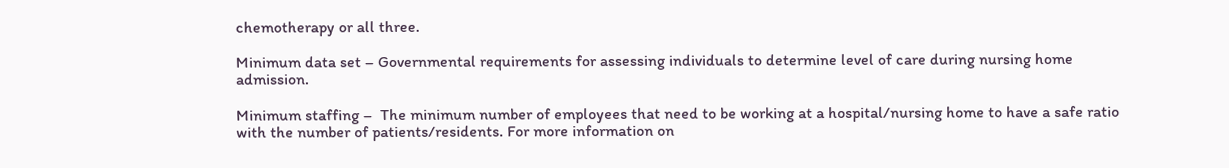chemotherapy or all three.

Minimum data set – Governmental requirements for assessing individuals to determine level of care during nursing home admission.

Minimum staffing –  The minimum number of employees that need to be working at a hospital/nursing home to have a safe ratio with the number of patients/residents. For more information on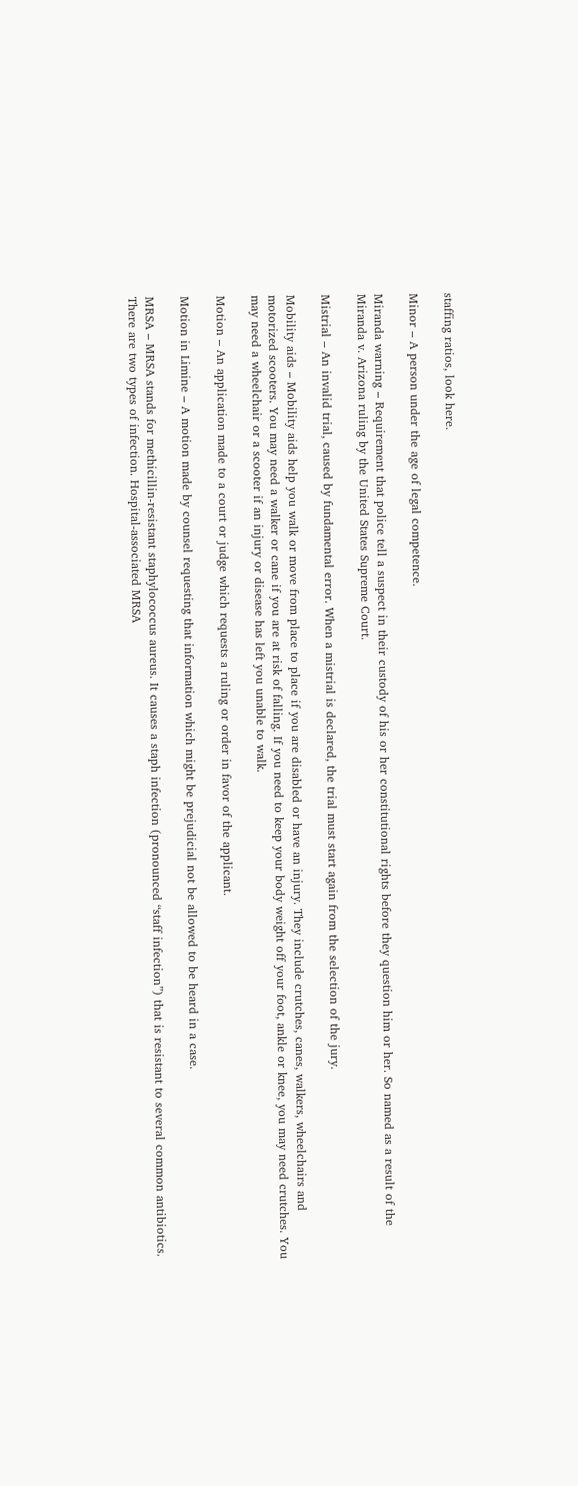staffing ratios, look here.

Minor – A person under the age of legal competence.

Miranda warning – Requirement that police tell a suspect in their custody of his or her constitutional rights before they question him or her. So named as a result of the Miranda v. Arizona ruling by the United States Supreme Court.

Mistrial – An invalid trial, caused by fundamental error. When a mistrial is declared, the trial must start again from the selection of the jury.

Mobility aids – Mobility aids help you walk or move from place to place if you are disabled or have an injury. They include crutches, canes, walkers, wheelchairs and motorized scooters. You may need a walker or cane if you are at risk of falling. If you need to keep your body weight off your foot, ankle or knee, you may need crutches. You may need a wheelchair or a scooter if an injury or disease has left you unable to walk.

Motion – An application made to a court or judge which requests a ruling or order in favor of the applicant.

Motion in Limine – A motion made by counsel requesting that information which might be prejudicial not be allowed to be heard in a case.

MRSA – MRSA stands for methicillin-resistant staphylococcus aureus. It causes a staph infection (pronounced “staff infection”) that is resistant to several common antibiotics. There are two types of infection. Hospital-associated MRSA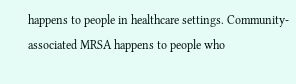happens to people in healthcare settings. Community-associated MRSA happens to people who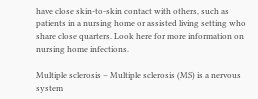have close skin-to-skin contact with others, such as patients in a nursing home or assisted living setting who share close quarters. Look here for more information on nursing home infections.

Multiple sclerosis – Multiple sclerosis (MS) is a nervous system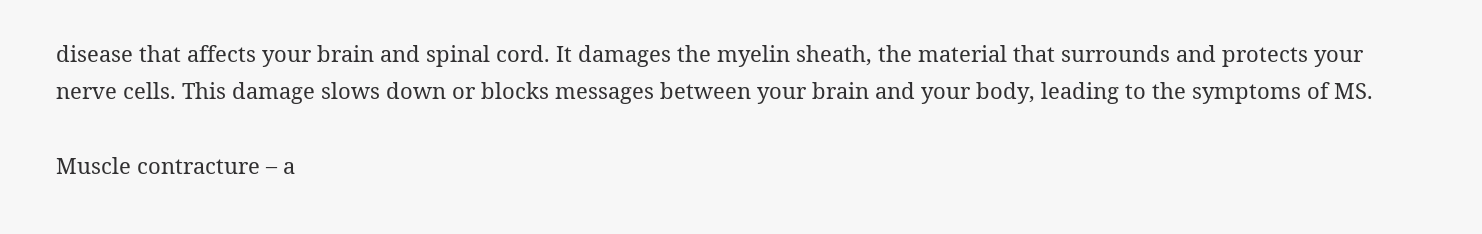disease that affects your brain and spinal cord. It damages the myelin sheath, the material that surrounds and protects your nerve cells. This damage slows down or blocks messages between your brain and your body, leading to the symptoms of MS.

Muscle contracture – a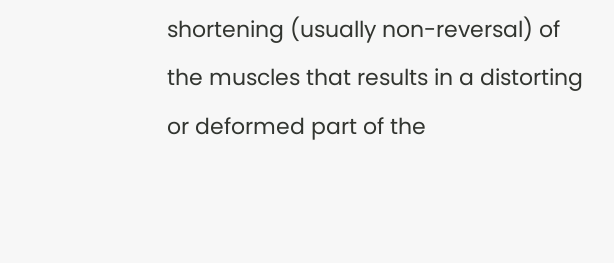shortening (usually non-reversal) of the muscles that results in a distorting or deformed part of the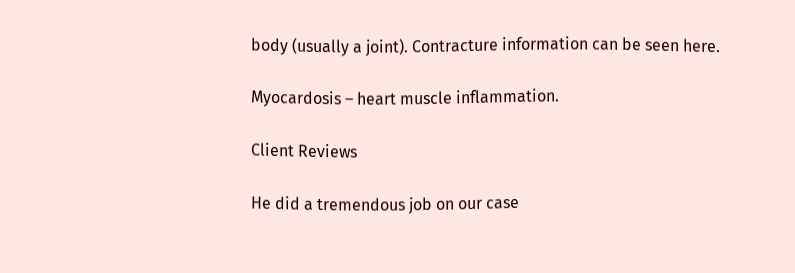body (usually a joint). Contracture information can be seen here.

Myocardosis – heart muscle inflammation.

Client Reviews

He did a tremendous job on our case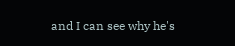and I can see why he's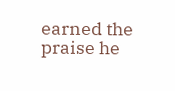earned the praise he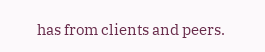has from clients and peers.